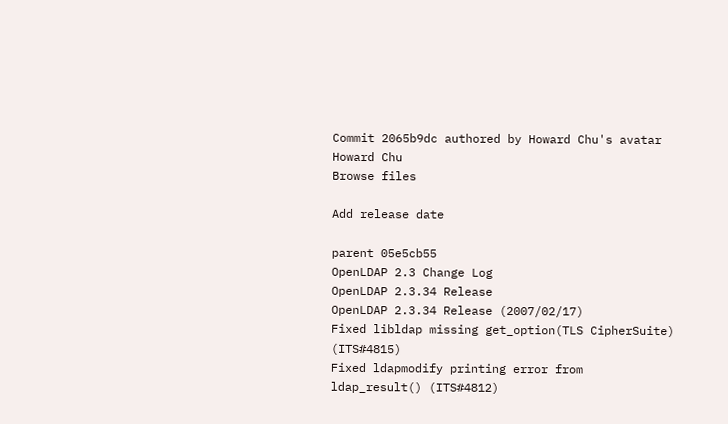Commit 2065b9dc authored by Howard Chu's avatar Howard Chu
Browse files

Add release date

parent 05e5cb55
OpenLDAP 2.3 Change Log
OpenLDAP 2.3.34 Release
OpenLDAP 2.3.34 Release (2007/02/17)
Fixed libldap missing get_option(TLS CipherSuite) (ITS#4815)
Fixed ldapmodify printing error from ldap_result() (ITS#4812)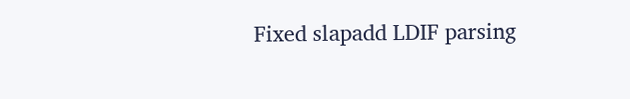Fixed slapadd LDIF parsing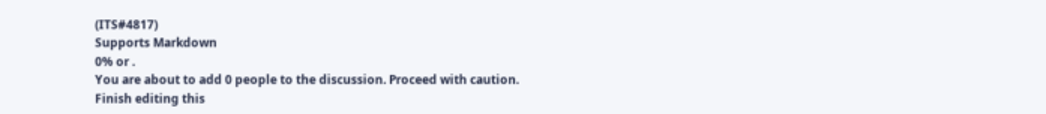(ITS#4817)
Supports Markdown
0% or .
You are about to add 0 people to the discussion. Proceed with caution.
Finish editing this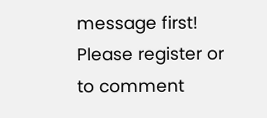message first!
Please register or to comment